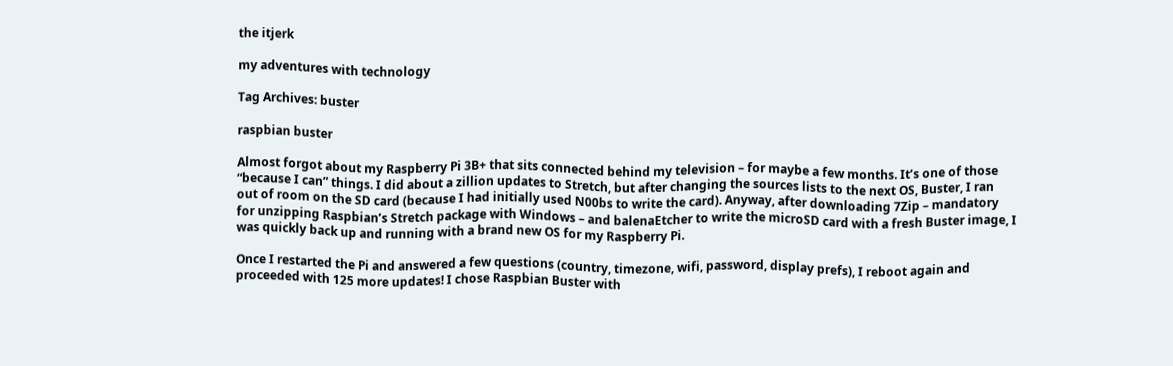the itjerk

my adventures with technology

Tag Archives: buster

raspbian buster

Almost forgot about my Raspberry Pi 3B+ that sits connected behind my television – for maybe a few months. It’s one of those “because I can” things. I did about a zillion updates to Stretch, but after changing the sources lists to the next OS, Buster, I ran out of room on the SD card (because I had initially used N00bs to write the card). Anyway, after downloading 7Zip – mandatory for unzipping Raspbian’s Stretch package with Windows – and balenaEtcher to write the microSD card with a fresh Buster image, I was quickly back up and running with a brand new OS for my Raspberry Pi.

Once I restarted the Pi and answered a few questions (country, timezone, wifi, password, display prefs), I reboot again and proceeded with 125 more updates! I chose Raspbian Buster with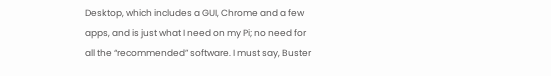Desktop, which includes a GUI, Chrome and a few apps, and is just what I need on my Pi; no need for all the “recommended” software. I must say, Buster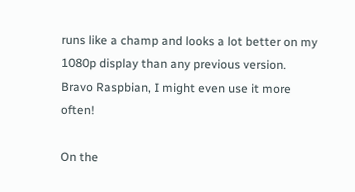runs like a champ and looks a lot better on my 1080p display than any previous version. Bravo Raspbian, I might even use it more often!

On the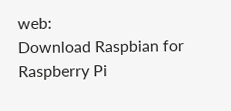web:
Download Raspbian for Raspberry Pi